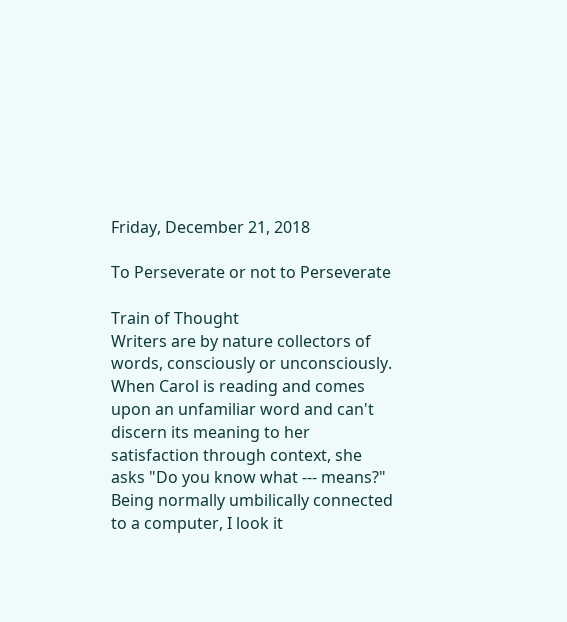Friday, December 21, 2018

To Perseverate or not to Perseverate

Train of Thought
Writers are by nature collectors of words, consciously or unconsciously.  When Carol is reading and comes upon an unfamiliar word and can't discern its meaning to her satisfaction through context, she asks "Do you know what --- means?"  Being normally umbilically connected to a computer, I look it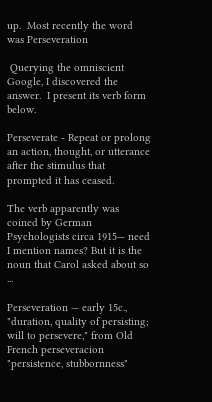up.  Most recently the word was Perseveration

 Querying the omniscient Google, I discovered the answer.  I present its verb form below.

Perseverate - Repeat or prolong an action, thought, or utterance after the stimulus that prompted it has ceased.

The verb apparently was coined by German Psychologists circa 1915— need I mention names? But it is the noun that Carol asked about so ...

Perseveration — early 15c., "duration, quality of persisting; will to persevere," from Old French perseveracion "persistence, stubbornness"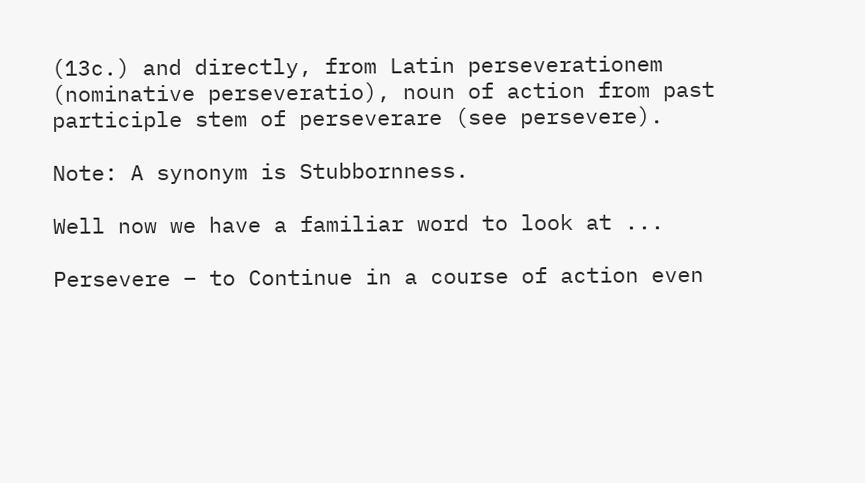(13c.) and directly, from Latin perseverationem (nominative perseveratio), noun of action from past participle stem of perseverare (see persevere).

Note: A synonym is Stubbornness.

Well now we have a familiar word to look at ...

Persevere – to Continue in a course of action even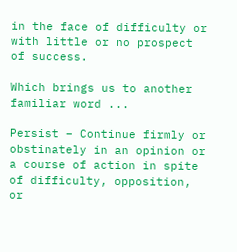in the face of difficulty or with little or no prospect of success.

Which brings us to another familiar word ...

Persist – Continue firmly or obstinately in an opinion or a course of action in spite of difficulty, opposition, or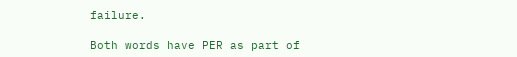failure.

Both words have PER as part of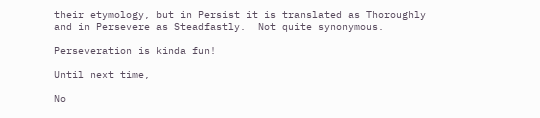their etymology, but in Persist it is translated as Thoroughly and in Persevere as Steadfastly.  Not quite synonymous.

Perseveration is kinda fun!

Until next time,

No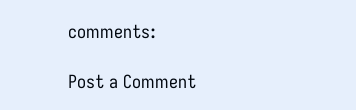comments:

Post a Comment